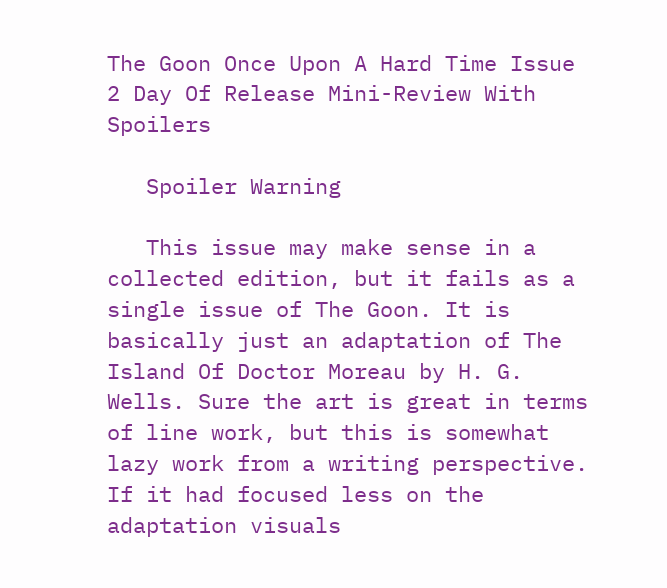The Goon Once Upon A Hard Time Issue 2 Day Of Release Mini-Review With Spoilers

   Spoiler Warning

   This issue may make sense in a collected edition, but it fails as a single issue of The Goon. It is basically just an adaptation of The Island Of Doctor Moreau by H. G. Wells. Sure the art is great in terms of line work, but this is somewhat lazy work from a writing perspective. If it had focused less on the adaptation visuals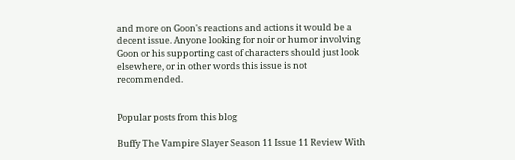and more on Goon's reactions and actions it would be a decent issue. Anyone looking for noir or humor involving Goon or his supporting cast of characters should just look elsewhere, or in other words this issue is not recommended.


Popular posts from this blog

Buffy The Vampire Slayer Season 11 Issue 11 Review With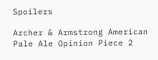Spoilers

Archer & Armstrong American Pale Ale Opinion Piece 2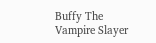Buffy The Vampire Slayer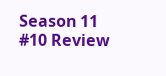Season 11 #10 Review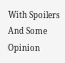With Spoilers And Some Opinion